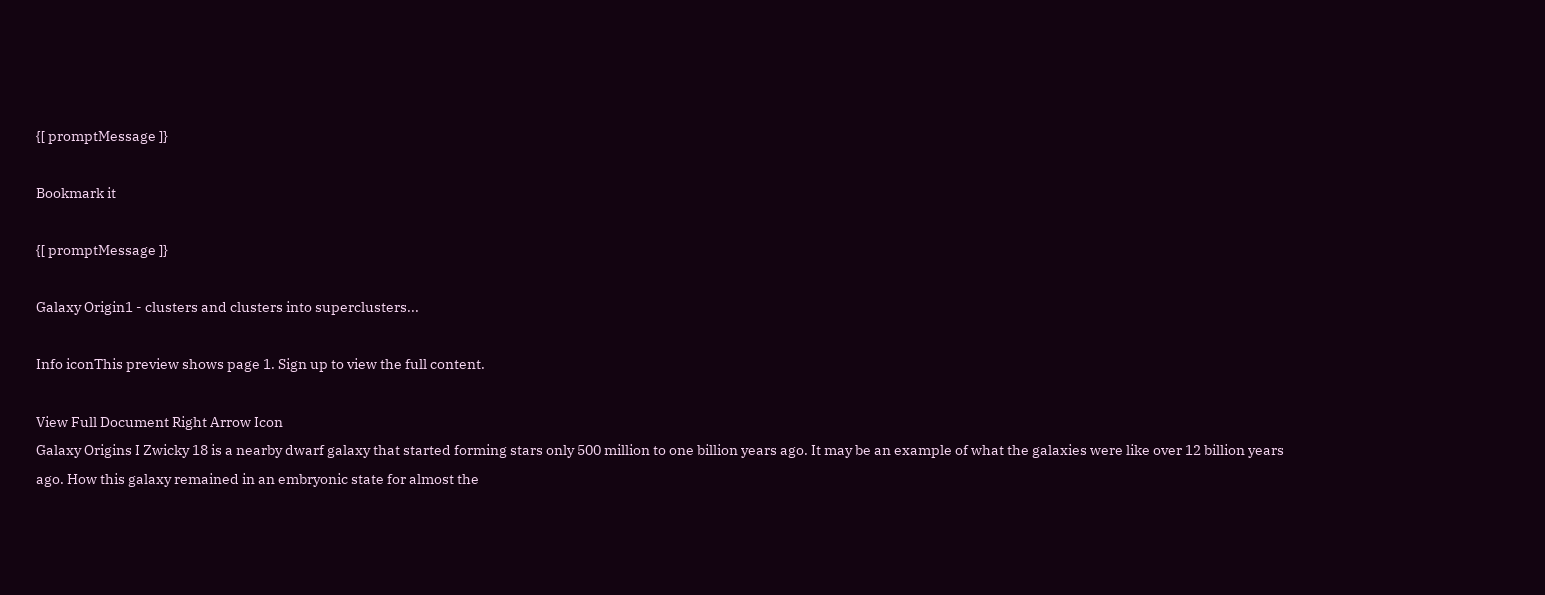{[ promptMessage ]}

Bookmark it

{[ promptMessage ]}

Galaxy Origin1 - clusters and clusters into superclusters...

Info iconThis preview shows page 1. Sign up to view the full content.

View Full Document Right Arrow Icon
Galaxy Origins I Zwicky 18 is a nearby dwarf galaxy that started forming stars only 500 million to one billion years ago. It may be an example of what the galaxies were like over 12 billion years ago. How this galaxy remained in an embryonic state for almost the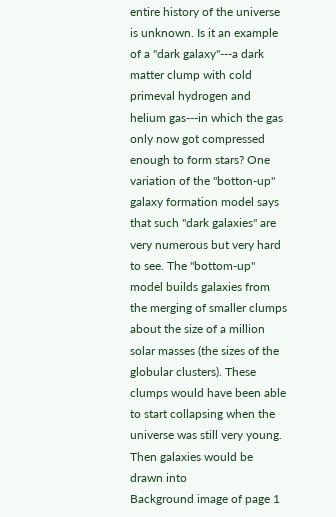entire history of the universe is unknown. Is it an example of a "dark galaxy"---a dark matter clump with cold primeval hydrogen and helium gas---in which the gas only now got compressed enough to form stars? One variation of the "botton-up" galaxy formation model says that such "dark galaxies" are very numerous but very hard to see. The "bottom-up" model builds galaxies from the merging of smaller clumps about the size of a million solar masses (the sizes of the globular clusters). These clumps would have been able to start collapsing when the universe was still very young. Then galaxies would be drawn into
Background image of page 1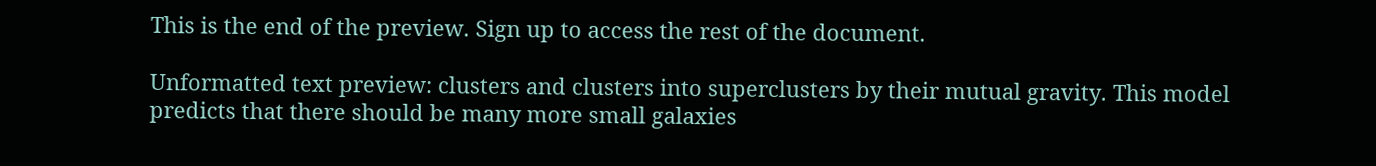This is the end of the preview. Sign up to access the rest of the document.

Unformatted text preview: clusters and clusters into superclusters by their mutual gravity. This model predicts that there should be many more small galaxies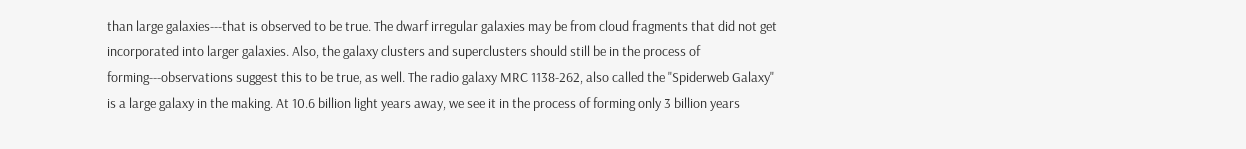than large galaxies---that is observed to be true. The dwarf irregular galaxies may be from cloud fragments that did not get incorporated into larger galaxies. Also, the galaxy clusters and superclusters should still be in the process of forming---observations suggest this to be true, as well. The radio galaxy MRC 1138-262, also called the "Spiderweb Galaxy" is a large galaxy in the making. At 10.6 billion light years away, we see it in the process of forming only 3 billion years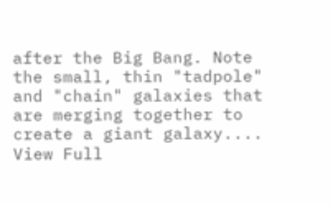after the Big Bang. Note the small, thin "tadpole" and "chain" galaxies that are merging together to create a giant galaxy....
View Full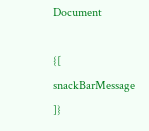Document

{[ snackBarMessage ]}